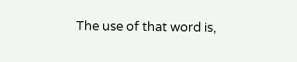The use of that word is,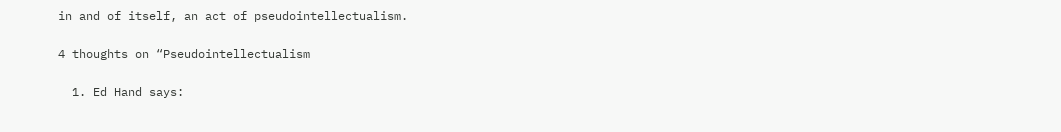in and of itself, an act of pseudointellectualism.

4 thoughts on “Pseudointellectualism

  1. Ed Hand says: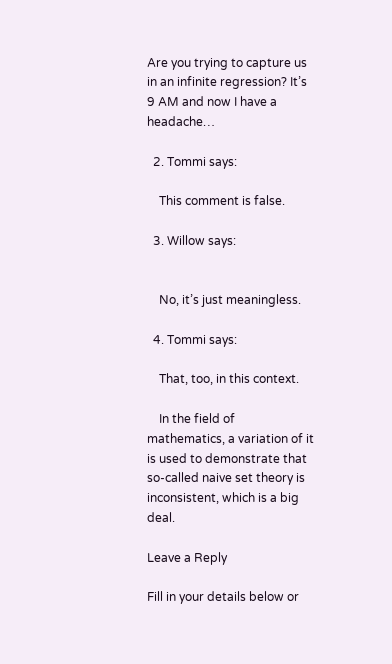Are you trying to capture us in an infinite regression? It’s 9 AM and now I have a headache…

  2. Tommi says:

    This comment is false.

  3. Willow says:


    No, it’s just meaningless.

  4. Tommi says:

    That, too, in this context.

    In the field of mathematics, a variation of it is used to demonstrate that so-called naive set theory is inconsistent, which is a big deal.

Leave a Reply

Fill in your details below or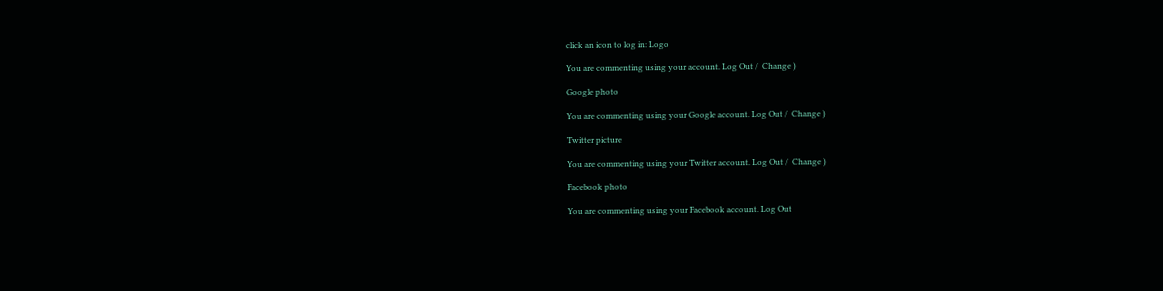click an icon to log in: Logo

You are commenting using your account. Log Out /  Change )

Google photo

You are commenting using your Google account. Log Out /  Change )

Twitter picture

You are commenting using your Twitter account. Log Out /  Change )

Facebook photo

You are commenting using your Facebook account. Log Out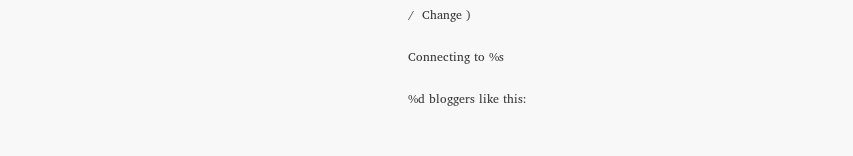/  Change )

Connecting to %s

%d bloggers like this: